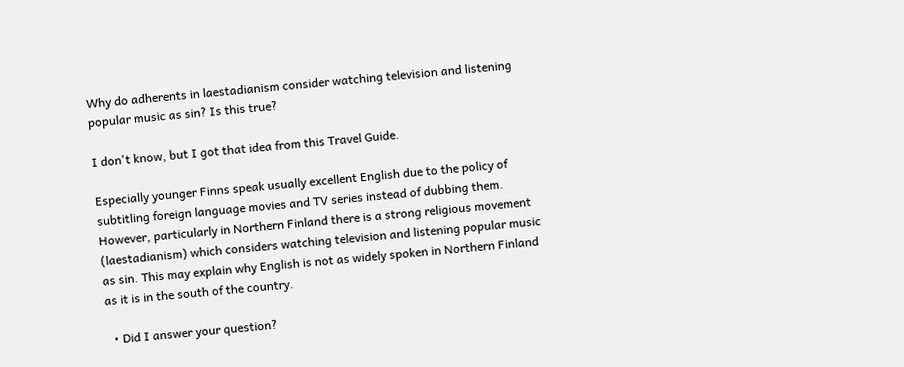Why do adherents in laestadianism consider watching television and listening popular music as sin? Is this true?

I don't know, but I got that idea from this Travel Guide.

Especially younger Finns speak usually excellent English due to the policy of subtitling foreign language movies and TV series instead of dubbing them. However, particularly in Northern Finland there is a strong religious movement (laestadianism) which considers watching television and listening popular music as sin. This may explain why English is not as widely spoken in Northern Finland as it is in the south of the country.

  • Did I answer your question?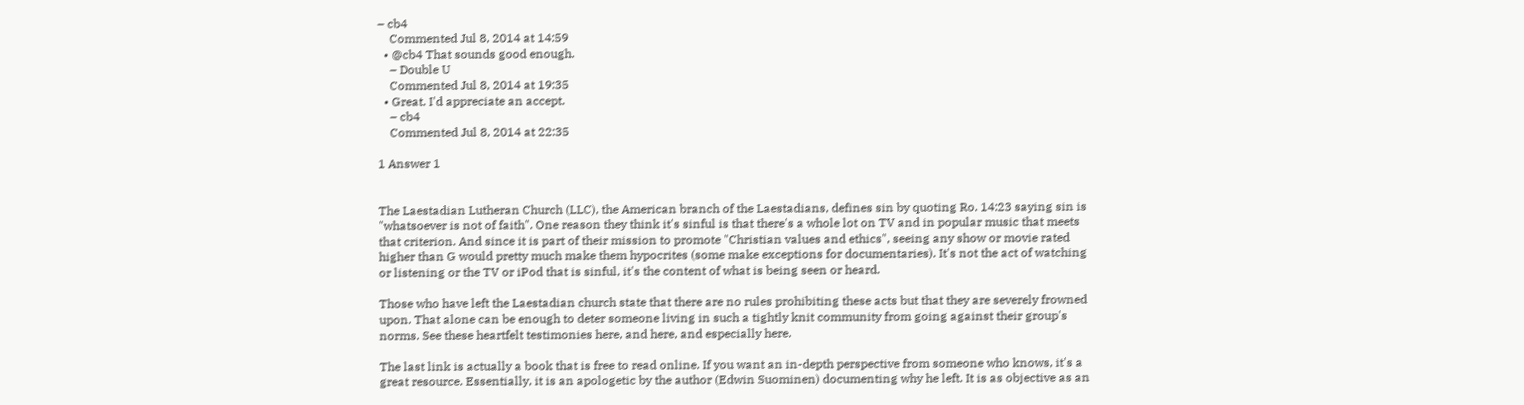– cb4
    Commented Jul 8, 2014 at 14:59
  • @cb4 That sounds good enough.
    – Double U
    Commented Jul 8, 2014 at 19:35
  • Great. I'd appreciate an accept.
    – cb4
    Commented Jul 8, 2014 at 22:35

1 Answer 1


The Laestadian Lutheran Church (LLC), the American branch of the Laestadians, defines sin by quoting Ro. 14:23 saying sin is "whatsoever is not of faith". One reason they think it's sinful is that there's a whole lot on TV and in popular music that meets that criterion. And since it is part of their mission to promote "Christian values and ethics", seeing any show or movie rated higher than G would pretty much make them hypocrites (some make exceptions for documentaries). It's not the act of watching or listening or the TV or iPod that is sinful, it's the content of what is being seen or heard.

Those who have left the Laestadian church state that there are no rules prohibiting these acts but that they are severely frowned upon. That alone can be enough to deter someone living in such a tightly knit community from going against their group's norms. See these heartfelt testimonies here, and here, and especially here.

The last link is actually a book that is free to read online. If you want an in-depth perspective from someone who knows, it's a great resource. Essentially, it is an apologetic by the author (Edwin Suominen) documenting why he left. It is as objective as an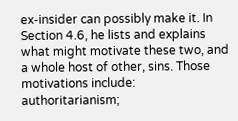ex-insider can possibly make it. In Section 4.6, he lists and explains what might motivate these two, and a whole host of other, sins. Those motivations include: authoritarianism;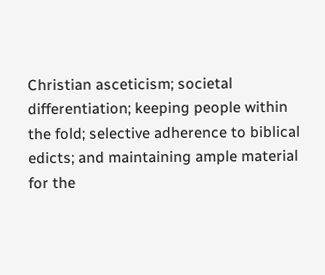Christian asceticism; societal differentiation; keeping people within the fold; selective adherence to biblical edicts; and maintaining ample material for the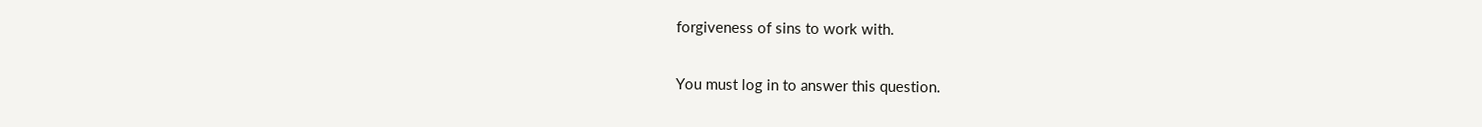forgiveness of sins to work with.

You must log in to answer this question.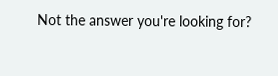Not the answer you're looking for?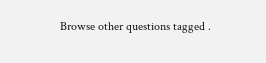Browse other questions tagged .